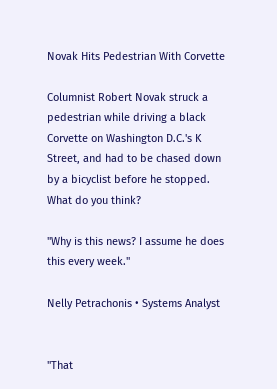Novak Hits Pedestrian With Corvette

Columnist Robert Novak struck a pedestrian while driving a black Corvette on Washington D.C.'s K Street, and had to be chased down by a bicyclist before he stopped. What do you think?

"Why is this news? I assume he does this every week."

Nelly Petrachonis • Systems Analyst


"That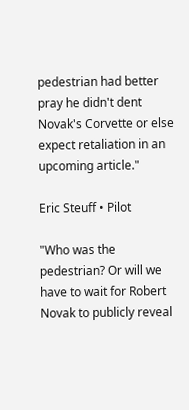pedestrian had better pray he didn't dent Novak's Corvette or else expect retaliation in an upcoming article."

Eric Steuff • Pilot

"Who was the pedestrian? Or will we have to wait for Robert Novak to publicly reveal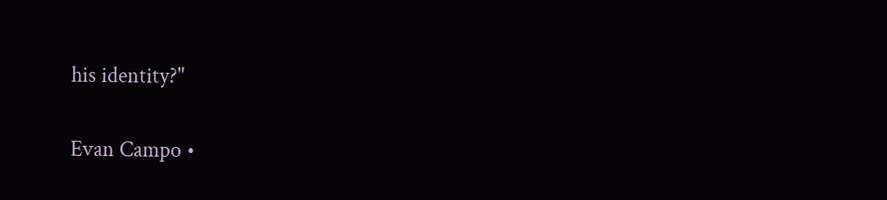his identity?"

Evan Campo •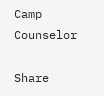Camp Counselor

Share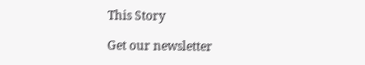This Story

Get our newsletter